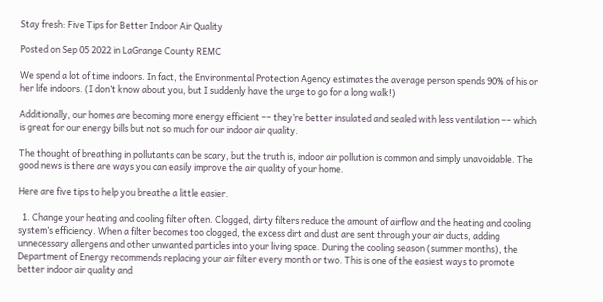Stay fresh: Five Tips for Better Indoor Air Quality

Posted on Sep 05 2022 in LaGrange County REMC

We spend a lot of time indoors. In fact, the Environmental Protection Agency estimates the average person spends 90% of his or her life indoors. (I don’t know about you, but I suddenly have the urge to go for a long walk!)

Additionally, our homes are becoming more energy efficient –– they’re better insulated and sealed with less ventilation –– which is great for our energy bills but not so much for our indoor air quality.

The thought of breathing in pollutants can be scary, but the truth is, indoor air pollution is common and simply unavoidable. The good news is there are ways you can easily improve the air quality of your home.

Here are five tips to help you breathe a little easier.

  1. Change your heating and cooling filter often. Clogged, dirty filters reduce the amount of airflow and the heating and cooling system’s efficiency. When a filter becomes too clogged, the excess dirt and dust are sent through your air ducts, adding unnecessary allergens and other unwanted particles into your living space. During the cooling season (summer months), the Department of Energy recommends replacing your air filter every month or two. This is one of the easiest ways to promote better indoor air quality and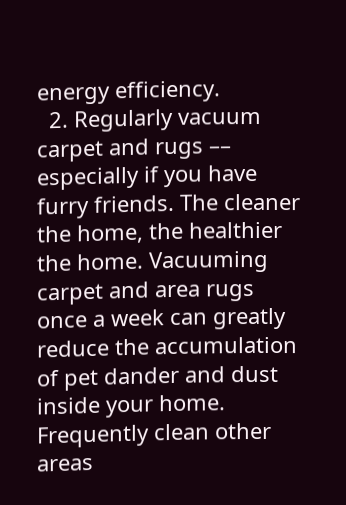energy efficiency.
  2. Regularly vacuum carpet and rugs –– especially if you have furry friends. The cleaner the home, the healthier the home. Vacuuming carpet and area rugs once a week can greatly reduce the accumulation of pet dander and dust inside your home. Frequently clean other areas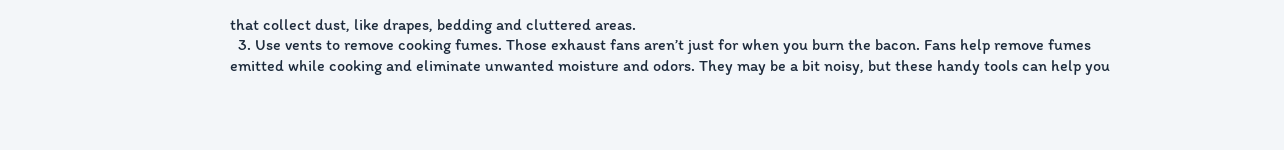that collect dust, like drapes, bedding and cluttered areas.
  3. Use vents to remove cooking fumes. Those exhaust fans aren’t just for when you burn the bacon. Fans help remove fumes emitted while cooking and eliminate unwanted moisture and odors. They may be a bit noisy, but these handy tools can help you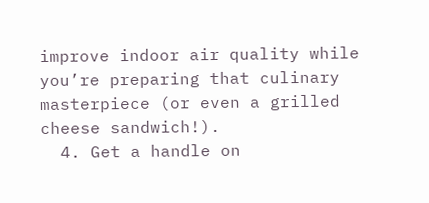improve indoor air quality while you’re preparing that culinary masterpiece (or even a grilled cheese sandwich!).
  4. Get a handle on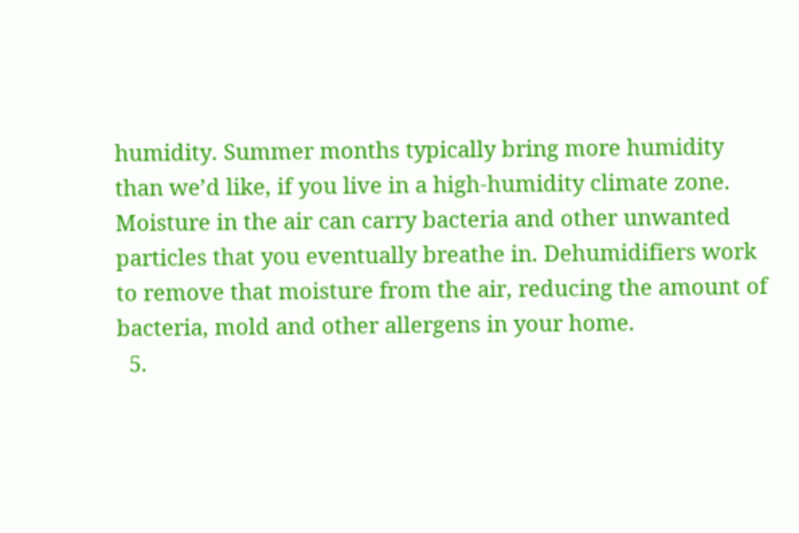humidity. Summer months typically bring more humidity than we’d like, if you live in a high-humidity climate zone. Moisture in the air can carry bacteria and other unwanted particles that you eventually breathe in. Dehumidifiers work to remove that moisture from the air, reducing the amount of bacteria, mold and other allergens in your home.
  5.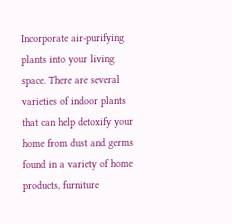Incorporate air-purifying plants into your living space. There are several varieties of indoor plants that can help detoxify your home from dust and germs found in a variety of home products, furniture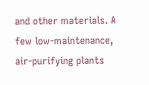and other materials. A few low-maintenance, air-purifying plants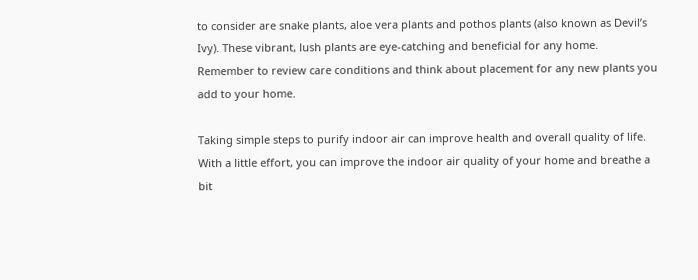to consider are snake plants, aloe vera plants and pothos plants (also known as Devil’s Ivy). These vibrant, lush plants are eye-catching and beneficial for any home. Remember to review care conditions and think about placement for any new plants you add to your home.

Taking simple steps to purify indoor air can improve health and overall quality of life. With a little effort, you can improve the indoor air quality of your home and breathe a bit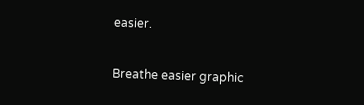easier.

Breathe easier graphic